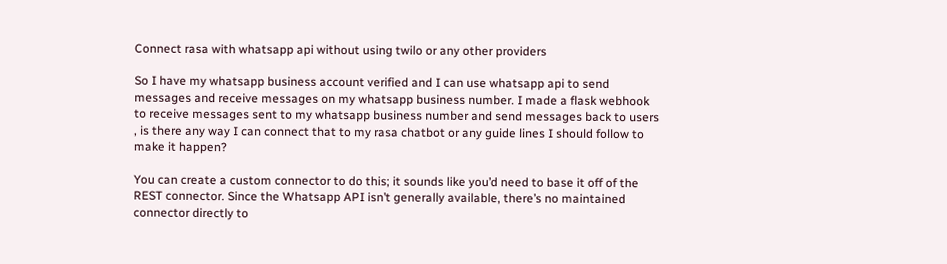Connect rasa with whatsapp api without using twilo or any other providers

So I have my whatsapp business account verified and I can use whatsapp api to send messages and receive messages on my whatsapp business number. I made a flask webhook to receive messages sent to my whatsapp business number and send messages back to users , is there any way I can connect that to my rasa chatbot or any guide lines I should follow to make it happen?

You can create a custom connector to do this; it sounds like you’d need to base it off of the REST connector. Since the Whatsapp API isn’t generally available, there’s no maintained connector directly to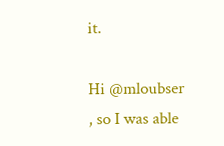it.

Hi @mloubser , so I was able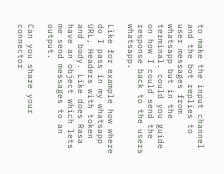to make the input channel and the bot replies to user messages from whatsapp but in the terminal. could you guide on how I could send the response back to the users whatsapp.

Like for example how where do I pass in my whatsapp URL, Headers with token and body. Like does Rasa have an object which lets me send messages to an output.

Can you share your connector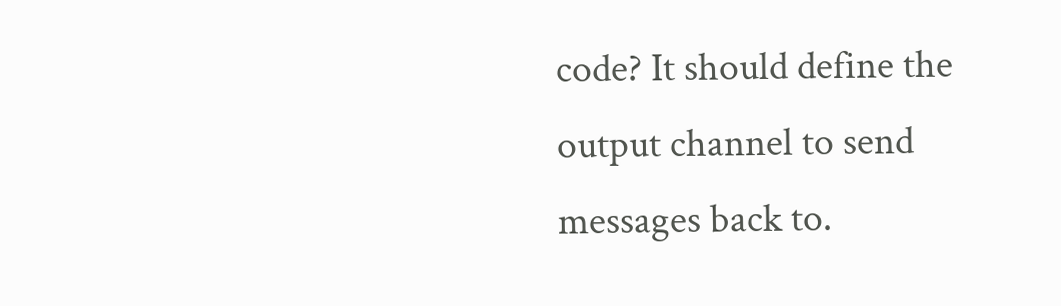code? It should define the output channel to send messages back to.